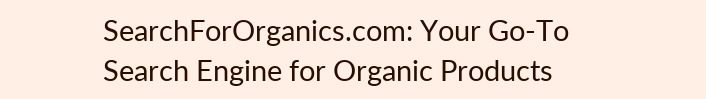SearchForOrganics.com: Your Go-To Search Engine for Organic Products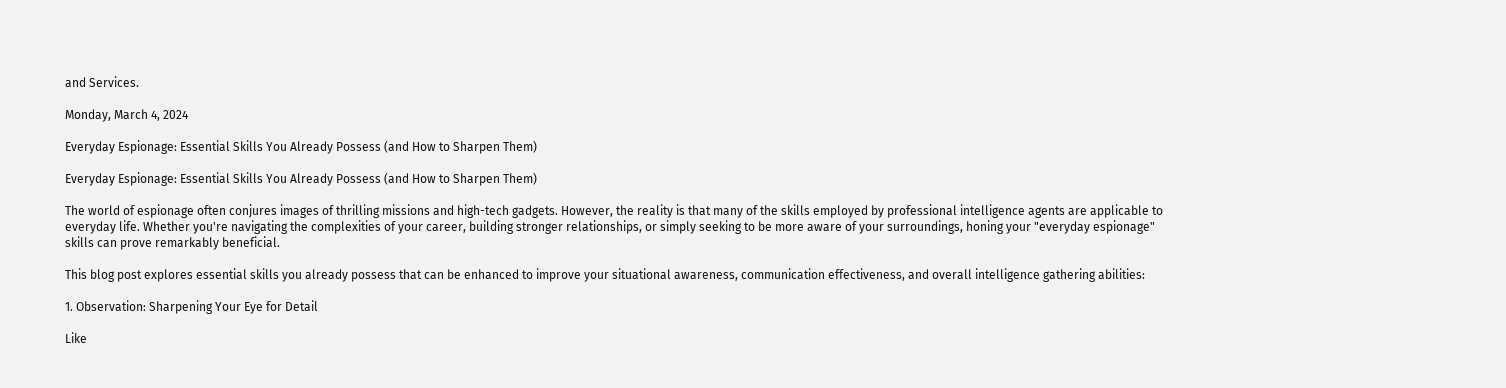and Services.

Monday, March 4, 2024

Everyday Espionage: Essential Skills You Already Possess (and How to Sharpen Them)

Everyday Espionage: Essential Skills You Already Possess (and How to Sharpen Them)

The world of espionage often conjures images of thrilling missions and high-tech gadgets. However, the reality is that many of the skills employed by professional intelligence agents are applicable to everyday life. Whether you're navigating the complexities of your career, building stronger relationships, or simply seeking to be more aware of your surroundings, honing your "everyday espionage" skills can prove remarkably beneficial.

This blog post explores essential skills you already possess that can be enhanced to improve your situational awareness, communication effectiveness, and overall intelligence gathering abilities:

1. Observation: Sharpening Your Eye for Detail

Like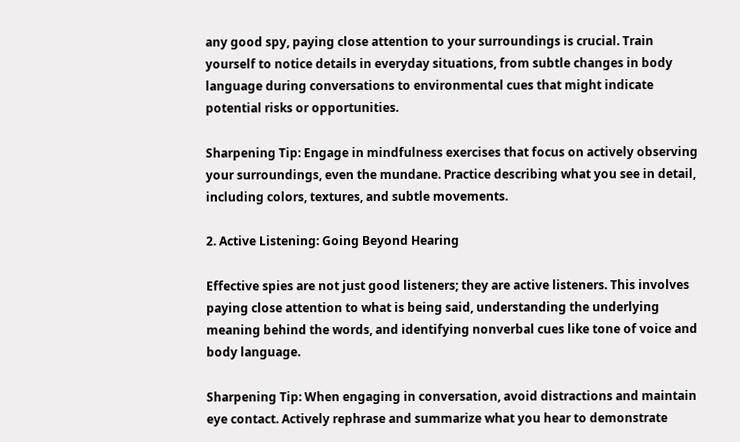any good spy, paying close attention to your surroundings is crucial. Train yourself to notice details in everyday situations, from subtle changes in body language during conversations to environmental cues that might indicate potential risks or opportunities.

Sharpening Tip: Engage in mindfulness exercises that focus on actively observing your surroundings, even the mundane. Practice describing what you see in detail, including colors, textures, and subtle movements.

2. Active Listening: Going Beyond Hearing

Effective spies are not just good listeners; they are active listeners. This involves paying close attention to what is being said, understanding the underlying meaning behind the words, and identifying nonverbal cues like tone of voice and body language.

Sharpening Tip: When engaging in conversation, avoid distractions and maintain eye contact. Actively rephrase and summarize what you hear to demonstrate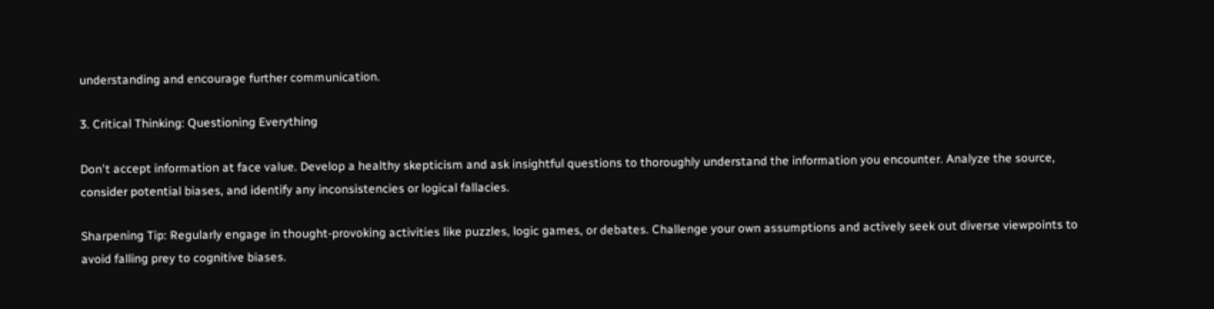understanding and encourage further communication.

3. Critical Thinking: Questioning Everything

Don't accept information at face value. Develop a healthy skepticism and ask insightful questions to thoroughly understand the information you encounter. Analyze the source, consider potential biases, and identify any inconsistencies or logical fallacies.

Sharpening Tip: Regularly engage in thought-provoking activities like puzzles, logic games, or debates. Challenge your own assumptions and actively seek out diverse viewpoints to avoid falling prey to cognitive biases.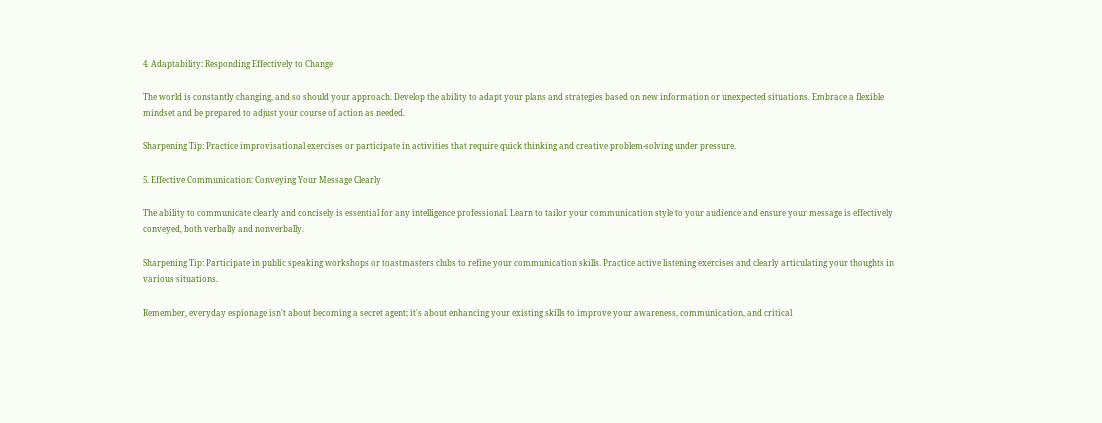4. Adaptability: Responding Effectively to Change

The world is constantly changing, and so should your approach. Develop the ability to adapt your plans and strategies based on new information or unexpected situations. Embrace a flexible mindset and be prepared to adjust your course of action as needed.

Sharpening Tip: Practice improvisational exercises or participate in activities that require quick thinking and creative problem-solving under pressure.

5. Effective Communication: Conveying Your Message Clearly

The ability to communicate clearly and concisely is essential for any intelligence professional. Learn to tailor your communication style to your audience and ensure your message is effectively conveyed, both verbally and nonverbally.

Sharpening Tip: Participate in public speaking workshops or toastmasters clubs to refine your communication skills. Practice active listening exercises and clearly articulating your thoughts in various situations.

Remember, everyday espionage isn't about becoming a secret agent; it's about enhancing your existing skills to improve your awareness, communication, and critical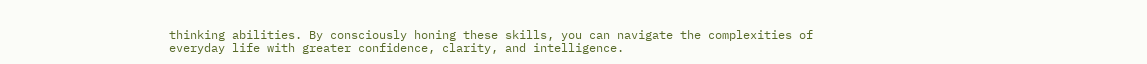thinking abilities. By consciously honing these skills, you can navigate the complexities of everyday life with greater confidence, clarity, and intelligence.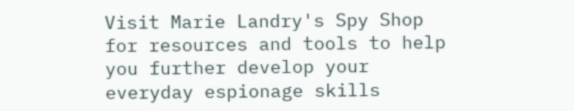Visit Marie Landry's Spy Shop for resources and tools to help you further develop your everyday espionage skills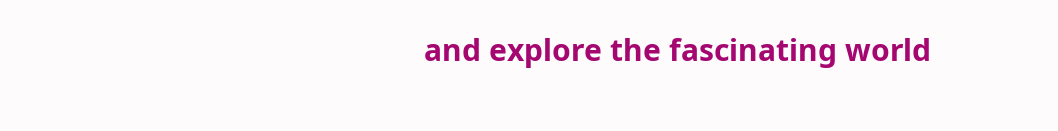and explore the fascinating world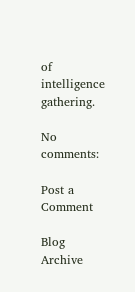of intelligence gathering.

No comments:

Post a Comment

Blog Archive